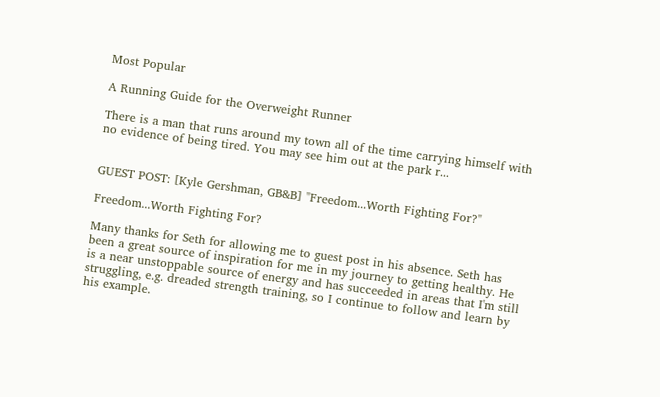Most Popular

A Running Guide for the Overweight Runner

There is a man that runs around my town all of the time carrying himself with no evidence of being tired. You may see him out at the park r...


GUEST POST: [Kyle Gershman, GB&B] "Freedom...Worth Fighting For?"

Freedom...Worth Fighting For?

Many thanks for Seth for allowing me to guest post in his absence. Seth has been a great source of inspiration for me in my journey to getting healthy. He is a near unstoppable source of energy and has succeeded in areas that I'm still struggling, e.g. dreaded strength training, so I continue to follow and learn by his example.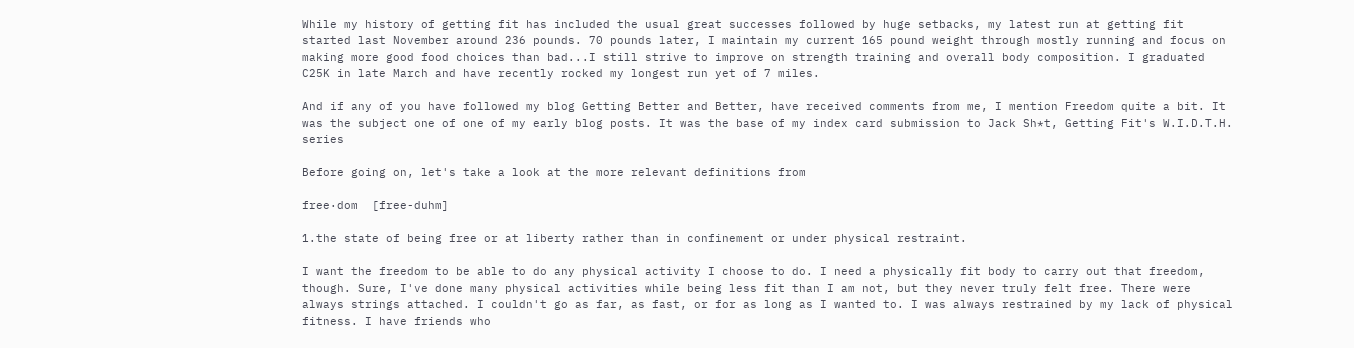While my history of getting fit has included the usual great successes followed by huge setbacks, my latest run at getting fit started last November around 236 pounds. 70 pounds later, I maintain my current 165 pound weight through mostly running and focus on making more good food choices than bad...I still strive to improve on strength training and overall body composition. I graduated C25K in late March and have recently rocked my longest run yet of 7 miles.

And if any of you have followed my blog Getting Better and Better, have received comments from me, I mention Freedom quite a bit. It was the subject one of one of my early blog posts. It was the base of my index card submission to Jack Sh*t, Getting Fit's W.I.D.T.H. series

Before going on, let's take a look at the more relevant definitions from

free·dom  [free-duhm]

1.the state of being free or at liberty rather than in confinement or under physical restraint.

I want the freedom to be able to do any physical activity I choose to do. I need a physically fit body to carry out that freedom, though. Sure, I've done many physical activities while being less fit than I am not, but they never truly felt free. There were always strings attached. I couldn't go as far, as fast, or for as long as I wanted to. I was always restrained by my lack of physical fitness. I have friends who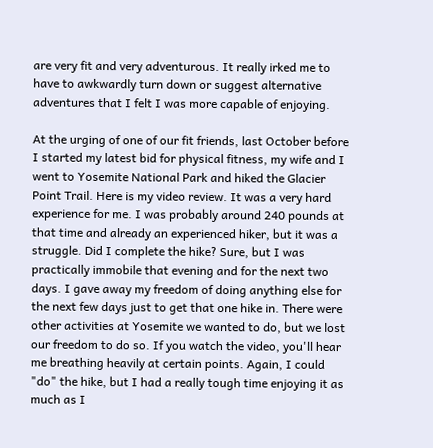are very fit and very adventurous. It really irked me to have to awkwardly turn down or suggest alternative adventures that I felt I was more capable of enjoying.

At the urging of one of our fit friends, last October before I started my latest bid for physical fitness, my wife and I went to Yosemite National Park and hiked the Glacier Point Trail. Here is my video review. It was a very hard experience for me. I was probably around 240 pounds at that time and already an experienced hiker, but it was a struggle. Did I complete the hike? Sure, but I was practically immobile that evening and for the next two days. I gave away my freedom of doing anything else for the next few days just to get that one hike in. There were other activities at Yosemite we wanted to do, but we lost our freedom to do so. If you watch the video, you'll hear me breathing heavily at certain points. Again, I could "do" the hike, but I had a really tough time enjoying it as much as I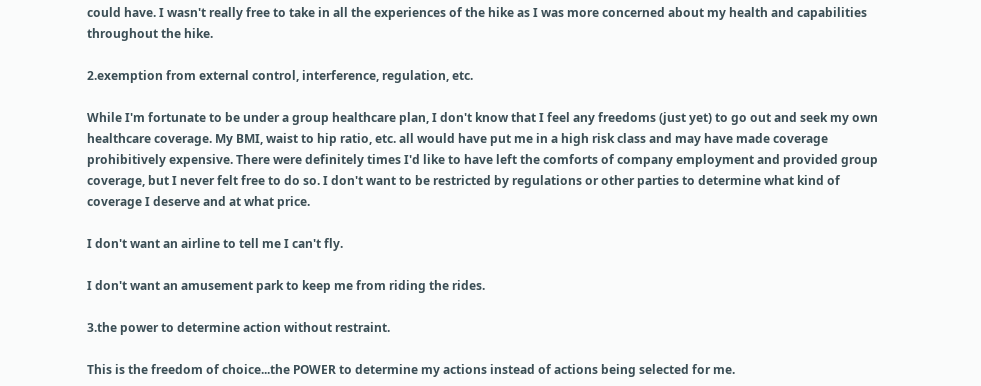could have. I wasn't really free to take in all the experiences of the hike as I was more concerned about my health and capabilities throughout the hike.

2.exemption from external control, interference, regulation, etc.

While I'm fortunate to be under a group healthcare plan, I don't know that I feel any freedoms (just yet) to go out and seek my own healthcare coverage. My BMI, waist to hip ratio, etc. all would have put me in a high risk class and may have made coverage prohibitively expensive. There were definitely times I'd like to have left the comforts of company employment and provided group coverage, but I never felt free to do so. I don't want to be restricted by regulations or other parties to determine what kind of coverage I deserve and at what price.

I don't want an airline to tell me I can't fly.

I don't want an amusement park to keep me from riding the rides.

3.the power to determine action without restraint.

This is the freedom of choice...the POWER to determine my actions instead of actions being selected for me.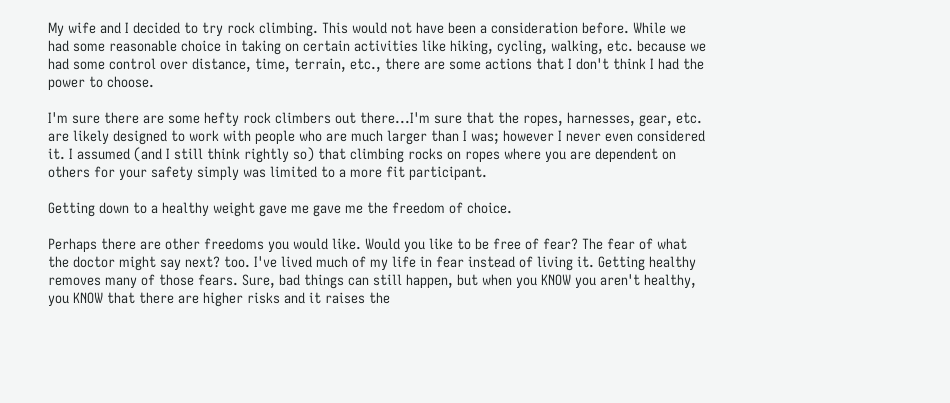My wife and I decided to try rock climbing. This would not have been a consideration before. While we had some reasonable choice in taking on certain activities like hiking, cycling, walking, etc. because we had some control over distance, time, terrain, etc., there are some actions that I don't think I had the power to choose.

I'm sure there are some hefty rock climbers out there...I'm sure that the ropes, harnesses, gear, etc. are likely designed to work with people who are much larger than I was; however I never even considered it. I assumed (and I still think rightly so) that climbing rocks on ropes where you are dependent on others for your safety simply was limited to a more fit participant.

Getting down to a healthy weight gave me gave me the freedom of choice.

Perhaps there are other freedoms you would like. Would you like to be free of fear? The fear of what the doctor might say next? too. I've lived much of my life in fear instead of living it. Getting healthy removes many of those fears. Sure, bad things can still happen, but when you KNOW you aren't healthy, you KNOW that there are higher risks and it raises the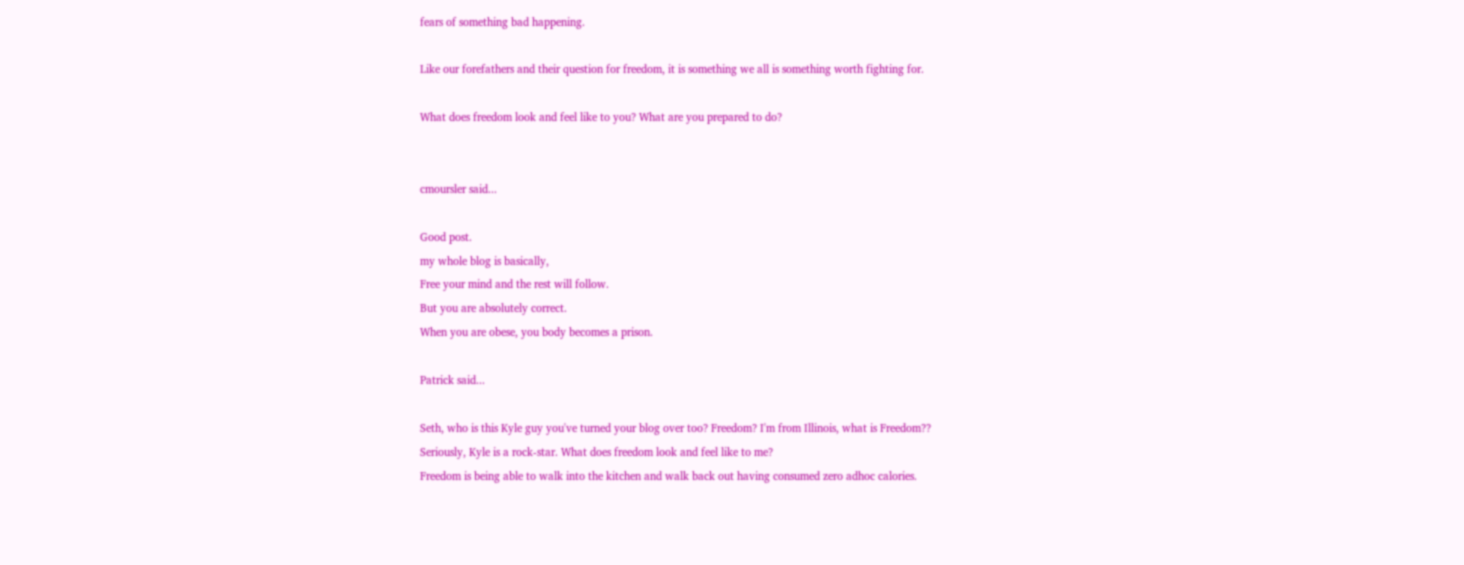fears of something bad happening.

Like our forefathers and their question for freedom, it is something we all is something worth fighting for.

What does freedom look and feel like to you? What are you prepared to do?


cmoursler said...

Good post.
my whole blog is basically,
Free your mind and the rest will follow.
But you are absolutely correct.
When you are obese, you body becomes a prison.

Patrick said...

Seth, who is this Kyle guy you've turned your blog over too? Freedom? I'm from Illinois, what is Freedom??
Seriously, Kyle is a rock-star. What does freedom look and feel like to me?
Freedom is being able to walk into the kitchen and walk back out having consumed zero adhoc calories.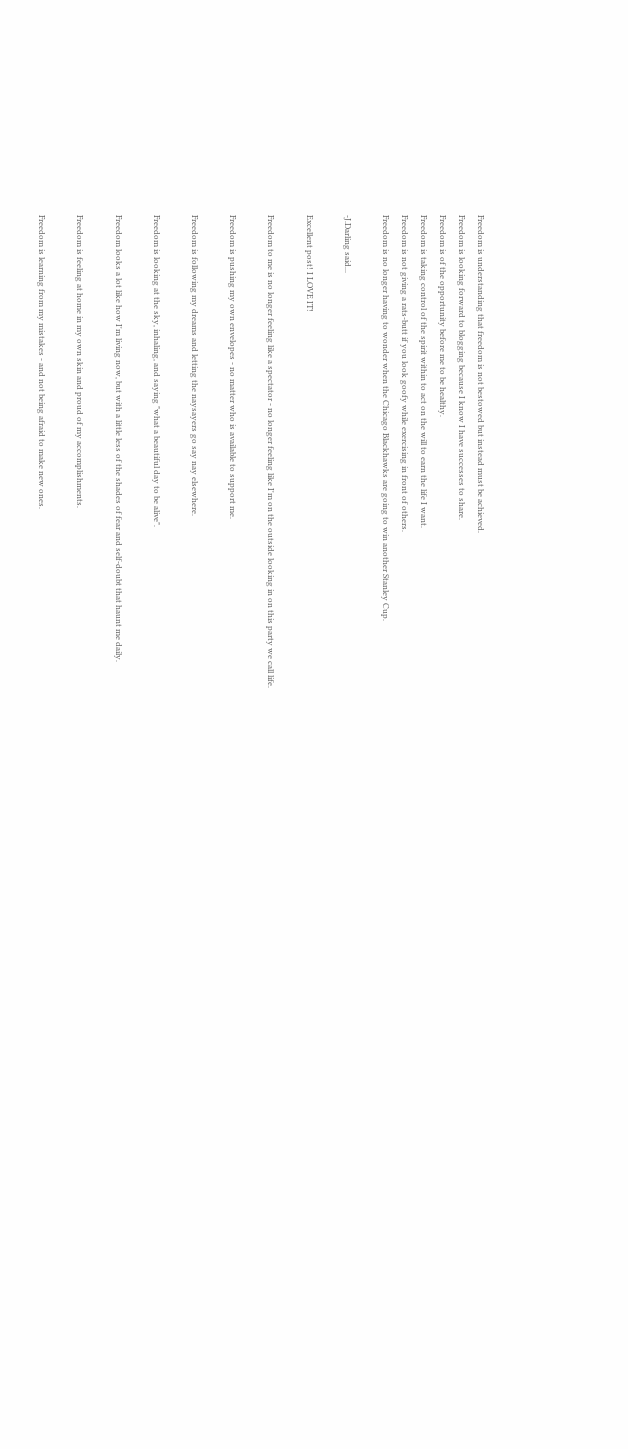Freedom is understanding that freedom is not bestowed but instead must be achieved.
Freedom is looking forward to blogging because I know I have successes to share.
Freedom is of the opportunity before me to be healthy.
Freedom is taking control of the spirit within to act on the will to earn the life I want.
Freedom is not giving a rats-butt if you look goofy while exercising in front of others.
Freedom is no longer having to wonder when the Chicago Blackhawks are going to win another Stanley Cup.

-J.Darling said...

Excellent post! I LOVE IT!

Freedom to me is no longer feeling like a spectator - no longer feeling like I'm on the outside looking in on this party we call life.

Freedom is pushing my own envelopes - no matter who is available to support me.

Freedom is following my dreams and letting the naysayers go say nay elsewhere.

Freedom is looking at the sky, inhaling, and saying "what a beautiful day to be alive".

Freedom looks a lot like how I'm living now, but with a little less of the shades of fear and self-doubt that haunt me daily.

Freedom is feeling at home in my own skin and proud of my accomplishments.

Freedom is learning from my mistakes - and not being afraid to make new ones.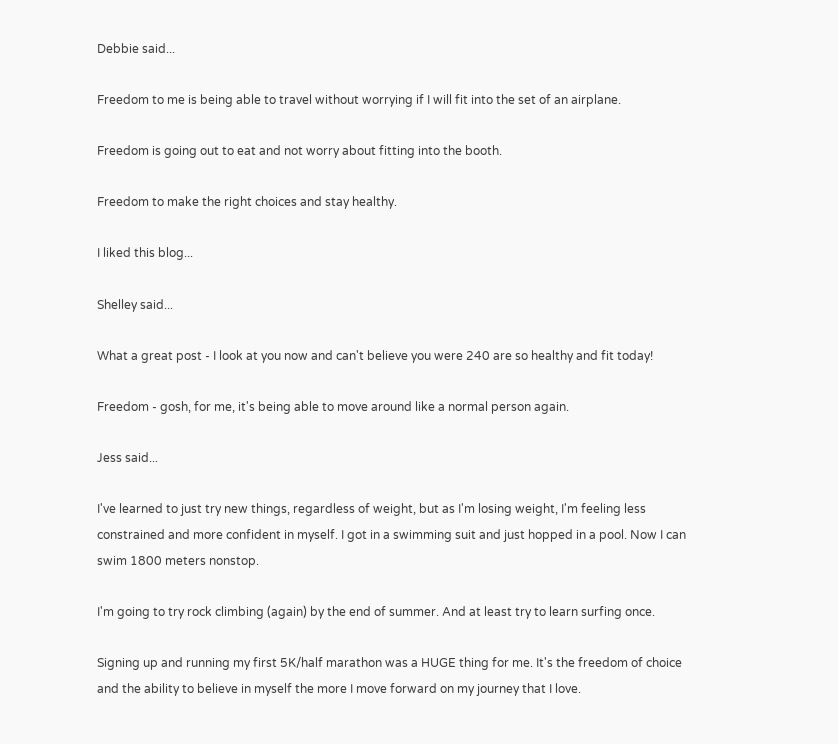Debbie said...

Freedom to me is being able to travel without worrying if I will fit into the set of an airplane.

Freedom is going out to eat and not worry about fitting into the booth.

Freedom to make the right choices and stay healthy.

I liked this blog...

Shelley said...

What a great post - I look at you now and can't believe you were 240 are so healthy and fit today!

Freedom - gosh, for me, it's being able to move around like a normal person again.

Jess said...

I've learned to just try new things, regardless of weight, but as I'm losing weight, I'm feeling less constrained and more confident in myself. I got in a swimming suit and just hopped in a pool. Now I can swim 1800 meters nonstop.

I'm going to try rock climbing (again) by the end of summer. And at least try to learn surfing once.

Signing up and running my first 5K/half marathon was a HUGE thing for me. It's the freedom of choice and the ability to believe in myself the more I move forward on my journey that I love.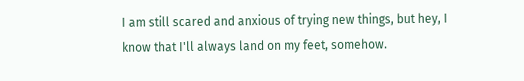I am still scared and anxious of trying new things, but hey, I know that I'll always land on my feet, somehow.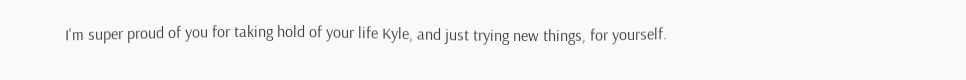I'm super proud of you for taking hold of your life Kyle, and just trying new things, for yourself.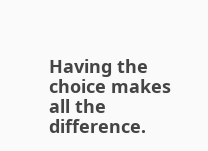Having the choice makes all the difference.